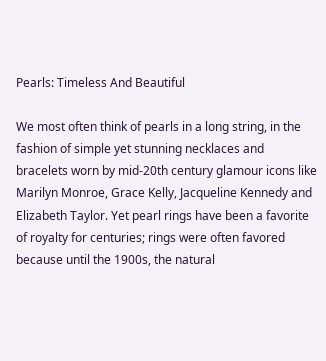Pearls: Timeless And Beautiful

We most often think of pearls in a long string, in the fashion of simple yet stunning necklaces and bracelets worn by mid-20th century glamour icons like Marilyn Monroe, Grace Kelly, Jacqueline Kennedy and Elizabeth Taylor. Yet pearl rings have been a favorite of royalty for centuries; rings were often favored because until the 1900s, the natural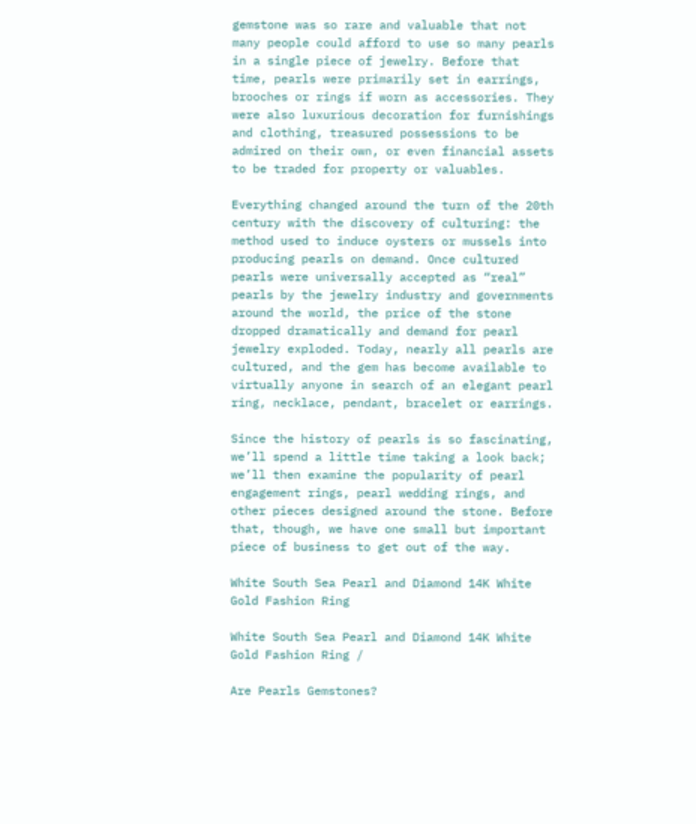gemstone was so rare and valuable that not many people could afford to use so many pearls in a single piece of jewelry. Before that time, pearls were primarily set in earrings, brooches or rings if worn as accessories. They were also luxurious decoration for furnishings and clothing, treasured possessions to be admired on their own, or even financial assets to be traded for property or valuables.

Everything changed around the turn of the 20th century with the discovery of culturing: the method used to induce oysters or mussels into producing pearls on demand. Once cultured pearls were universally accepted as “real” pearls by the jewelry industry and governments around the world, the price of the stone dropped dramatically and demand for pearl jewelry exploded. Today, nearly all pearls are cultured, and the gem has become available to virtually anyone in search of an elegant pearl ring, necklace, pendant, bracelet or earrings.

Since the history of pearls is so fascinating, we’ll spend a little time taking a look back; we’ll then examine the popularity of pearl engagement rings, pearl wedding rings, and other pieces designed around the stone. Before that, though, we have one small but important piece of business to get out of the way.

White South Sea Pearl and Diamond 14K White Gold Fashion Ring

White South Sea Pearl and Diamond 14K White Gold Fashion Ring /

Are Pearls Gemstones?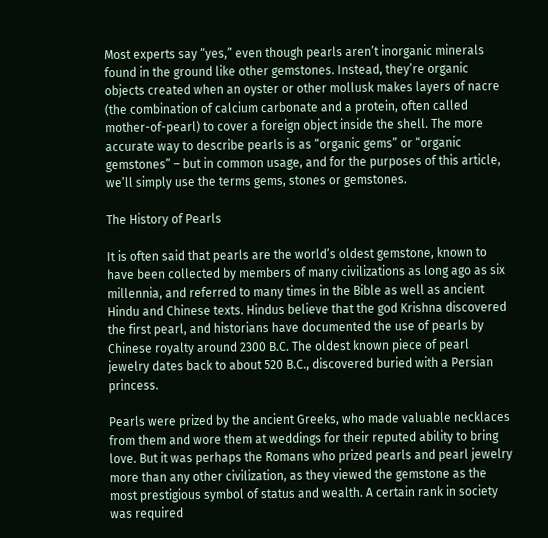Most experts say “yes,” even though pearls aren’t inorganic minerals found in the ground like other gemstones. Instead, they’re organic objects created when an oyster or other mollusk makes layers of nacre (the combination of calcium carbonate and a protein, often called mother-of-pearl) to cover a foreign object inside the shell. The more accurate way to describe pearls is as “organic gems” or “organic gemstones” – but in common usage, and for the purposes of this article, we’ll simply use the terms gems, stones or gemstones.

The History of Pearls

It is often said that pearls are the world’s oldest gemstone, known to have been collected by members of many civilizations as long ago as six millennia, and referred to many times in the Bible as well as ancient Hindu and Chinese texts. Hindus believe that the god Krishna discovered the first pearl, and historians have documented the use of pearls by Chinese royalty around 2300 B.C. The oldest known piece of pearl jewelry dates back to about 520 B.C., discovered buried with a Persian princess.

Pearls were prized by the ancient Greeks, who made valuable necklaces from them and wore them at weddings for their reputed ability to bring love. But it was perhaps the Romans who prized pearls and pearl jewelry more than any other civilization, as they viewed the gemstone as the most prestigious symbol of status and wealth. A certain rank in society was required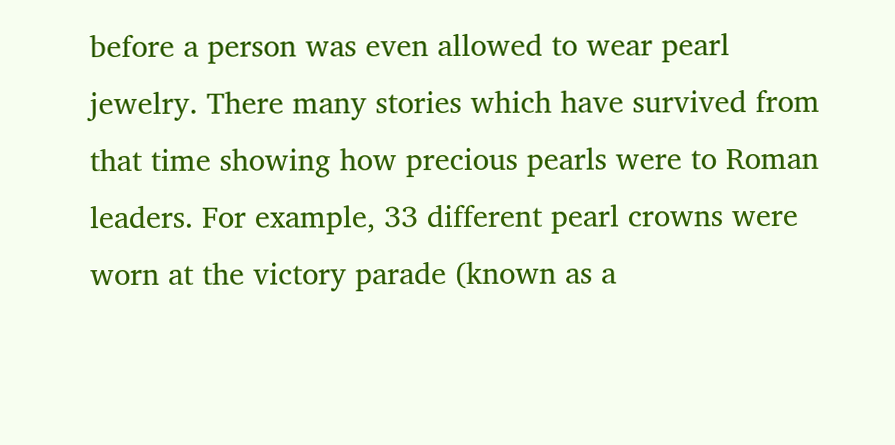before a person was even allowed to wear pearl jewelry. There many stories which have survived from that time showing how precious pearls were to Roman leaders. For example, 33 different pearl crowns were worn at the victory parade (known as a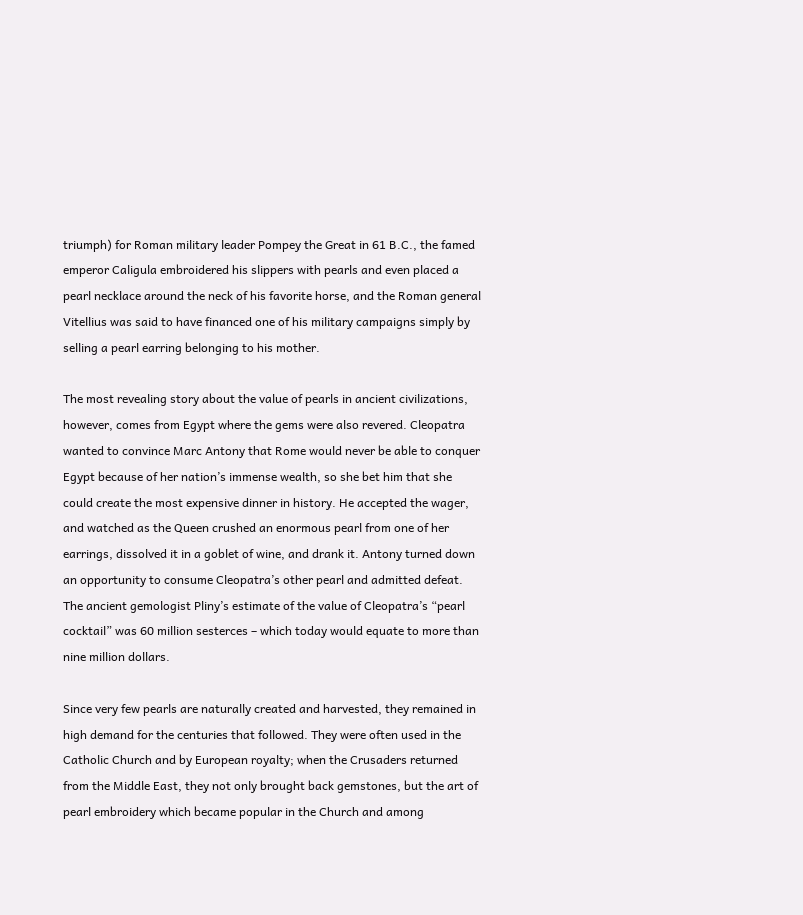triumph) for Roman military leader Pompey the Great in 61 B.C., the famed emperor Caligula embroidered his slippers with pearls and even placed a pearl necklace around the neck of his favorite horse, and the Roman general Vitellius was said to have financed one of his military campaigns simply by selling a pearl earring belonging to his mother.

The most revealing story about the value of pearls in ancient civilizations, however, comes from Egypt where the gems were also revered. Cleopatra wanted to convince Marc Antony that Rome would never be able to conquer Egypt because of her nation’s immense wealth, so she bet him that she could create the most expensive dinner in history. He accepted the wager, and watched as the Queen crushed an enormous pearl from one of her earrings, dissolved it in a goblet of wine, and drank it. Antony turned down an opportunity to consume Cleopatra’s other pearl and admitted defeat. The ancient gemologist Pliny’s estimate of the value of Cleopatra’s “pearl cocktail” was 60 million sesterces – which today would equate to more than nine million dollars.

Since very few pearls are naturally created and harvested, they remained in high demand for the centuries that followed. They were often used in the Catholic Church and by European royalty; when the Crusaders returned from the Middle East, they not only brought back gemstones, but the art of pearl embroidery which became popular in the Church and among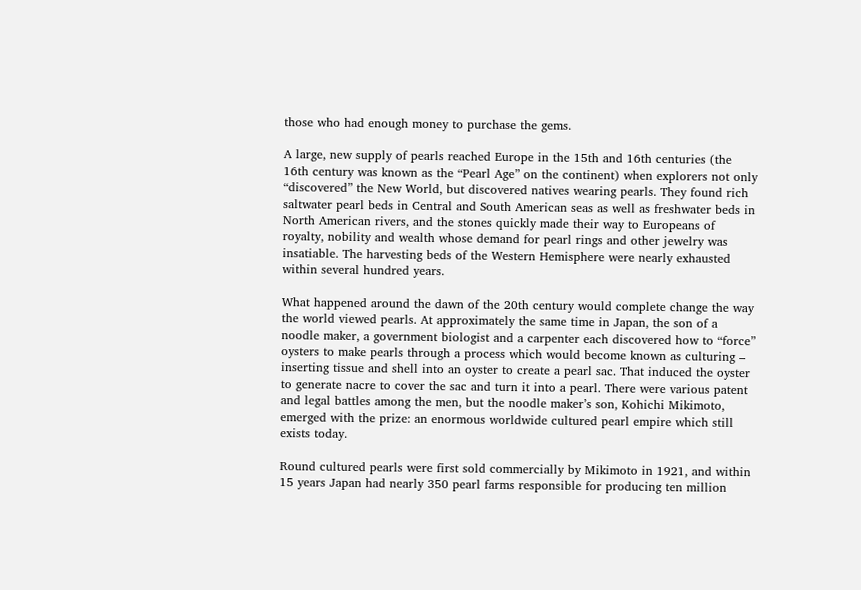those who had enough money to purchase the gems.

A large, new supply of pearls reached Europe in the 15th and 16th centuries (the 16th century was known as the “Pearl Age” on the continent) when explorers not only “discovered” the New World, but discovered natives wearing pearls. They found rich saltwater pearl beds in Central and South American seas as well as freshwater beds in North American rivers, and the stones quickly made their way to Europeans of royalty, nobility and wealth whose demand for pearl rings and other jewelry was insatiable. The harvesting beds of the Western Hemisphere were nearly exhausted within several hundred years.

What happened around the dawn of the 20th century would complete change the way the world viewed pearls. At approximately the same time in Japan, the son of a noodle maker, a government biologist and a carpenter each discovered how to “force” oysters to make pearls through a process which would become known as culturing – inserting tissue and shell into an oyster to create a pearl sac. That induced the oyster to generate nacre to cover the sac and turn it into a pearl. There were various patent and legal battles among the men, but the noodle maker’s son, Kohichi Mikimoto, emerged with the prize: an enormous worldwide cultured pearl empire which still exists today.

Round cultured pearls were first sold commercially by Mikimoto in 1921, and within 15 years Japan had nearly 350 pearl farms responsible for producing ten million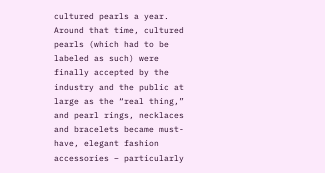cultured pearls a year. Around that time, cultured pearls (which had to be labeled as such) were finally accepted by the industry and the public at large as the “real thing,” and pearl rings, necklaces and bracelets became must-have, elegant fashion accessories – particularly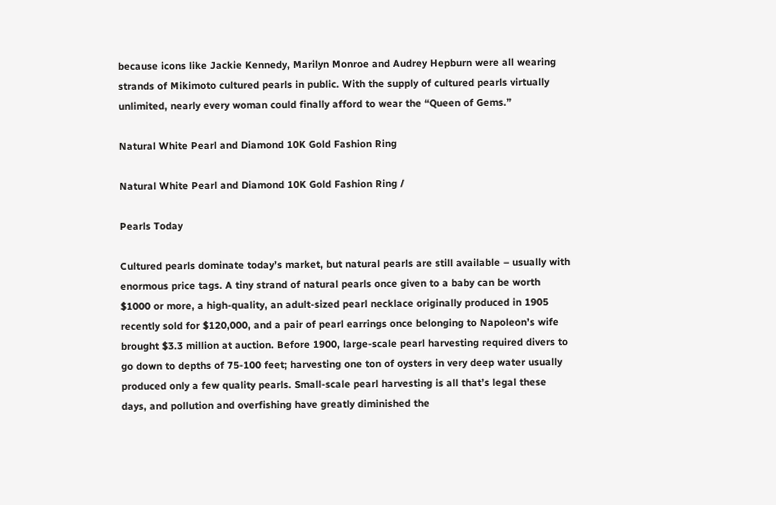because icons like Jackie Kennedy, Marilyn Monroe and Audrey Hepburn were all wearing strands of Mikimoto cultured pearls in public. With the supply of cultured pearls virtually unlimited, nearly every woman could finally afford to wear the “Queen of Gems.”

Natural White Pearl and Diamond 10K Gold Fashion Ring

Natural White Pearl and Diamond 10K Gold Fashion Ring /

Pearls Today

Cultured pearls dominate today’s market, but natural pearls are still available – usually with enormous price tags. A tiny strand of natural pearls once given to a baby can be worth $1000 or more, a high-quality, an adult-sized pearl necklace originally produced in 1905 recently sold for $120,000, and a pair of pearl earrings once belonging to Napoleon’s wife brought $3.3 million at auction. Before 1900, large-scale pearl harvesting required divers to go down to depths of 75-100 feet; harvesting one ton of oysters in very deep water usually produced only a few quality pearls. Small-scale pearl harvesting is all that’s legal these days, and pollution and overfishing have greatly diminished the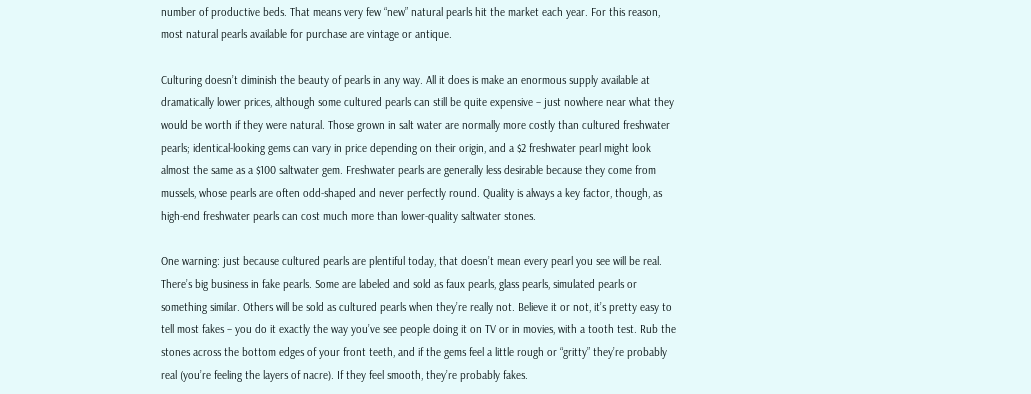number of productive beds. That means very few “new” natural pearls hit the market each year. For this reason, most natural pearls available for purchase are vintage or antique.

Culturing doesn’t diminish the beauty of pearls in any way. All it does is make an enormous supply available at dramatically lower prices, although some cultured pearls can still be quite expensive – just nowhere near what they would be worth if they were natural. Those grown in salt water are normally more costly than cultured freshwater pearls; identical-looking gems can vary in price depending on their origin, and a $2 freshwater pearl might look almost the same as a $100 saltwater gem. Freshwater pearls are generally less desirable because they come from mussels, whose pearls are often odd-shaped and never perfectly round. Quality is always a key factor, though, as high-end freshwater pearls can cost much more than lower-quality saltwater stones.

One warning: just because cultured pearls are plentiful today, that doesn’t mean every pearl you see will be real. There’s big business in fake pearls. Some are labeled and sold as faux pearls, glass pearls, simulated pearls or something similar. Others will be sold as cultured pearls when they’re really not. Believe it or not, it’s pretty easy to tell most fakes – you do it exactly the way you’ve see people doing it on TV or in movies, with a tooth test. Rub the stones across the bottom edges of your front teeth, and if the gems feel a little rough or “gritty” they’re probably real (you’re feeling the layers of nacre). If they feel smooth, they’re probably fakes.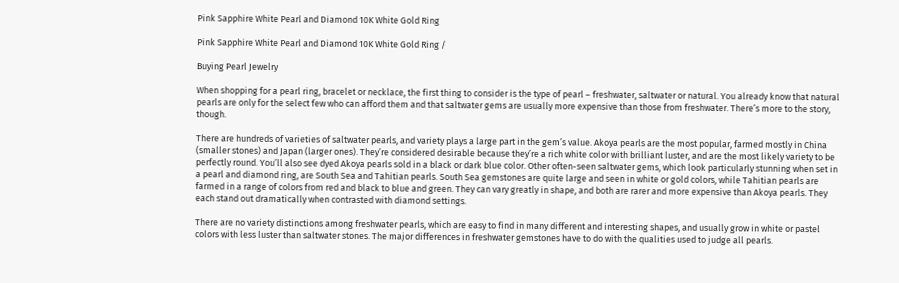Pink Sapphire White Pearl and Diamond 10K White Gold Ring

Pink Sapphire White Pearl and Diamond 10K White Gold Ring /

Buying Pearl Jewelry

When shopping for a pearl ring, bracelet or necklace, the first thing to consider is the type of pearl – freshwater, saltwater or natural. You already know that natural pearls are only for the select few who can afford them and that saltwater gems are usually more expensive than those from freshwater. There’s more to the story, though.

There are hundreds of varieties of saltwater pearls, and variety plays a large part in the gem’s value. Akoya pearls are the most popular, farmed mostly in China (smaller stones) and Japan (larger ones). They’re considered desirable because they’re a rich white color with brilliant luster, and are the most likely variety to be perfectly round. You’ll also see dyed Akoya pearls sold in a black or dark blue color. Other often-seen saltwater gems, which look particularly stunning when set in a pearl and diamond ring, are South Sea and Tahitian pearls. South Sea gemstones are quite large and seen in white or gold colors, while Tahitian pearls are farmed in a range of colors from red and black to blue and green. They can vary greatly in shape, and both are rarer and more expensive than Akoya pearls. They each stand out dramatically when contrasted with diamond settings.

There are no variety distinctions among freshwater pearls, which are easy to find in many different and interesting shapes, and usually grow in white or pastel colors with less luster than saltwater stones. The major differences in freshwater gemstones have to do with the qualities used to judge all pearls.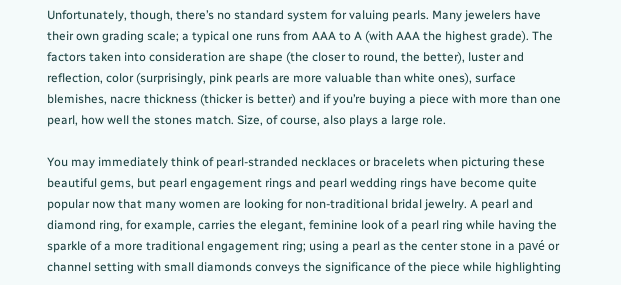Unfortunately, though, there’s no standard system for valuing pearls. Many jewelers have their own grading scale; a typical one runs from AAA to A (with AAA the highest grade). The factors taken into consideration are shape (the closer to round, the better), luster and reflection, color (surprisingly, pink pearls are more valuable than white ones), surface blemishes, nacre thickness (thicker is better) and if you’re buying a piece with more than one pearl, how well the stones match. Size, of course, also plays a large role.

You may immediately think of pearl-stranded necklaces or bracelets when picturing these beautiful gems, but pearl engagement rings and pearl wedding rings have become quite popular now that many women are looking for non-traditional bridal jewelry. A pearl and diamond ring, for example, carries the elegant, feminine look of a pearl ring while having the sparkle of a more traditional engagement ring; using a pearl as the center stone in a pavé or channel setting with small diamonds conveys the significance of the piece while highlighting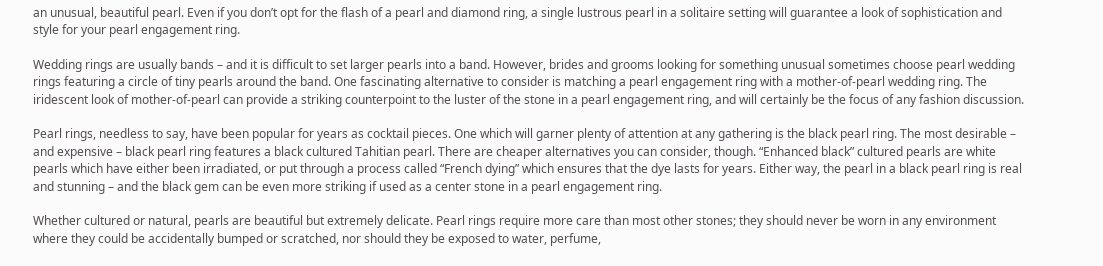an unusual, beautiful pearl. Even if you don’t opt for the flash of a pearl and diamond ring, a single lustrous pearl in a solitaire setting will guarantee a look of sophistication and style for your pearl engagement ring.

Wedding rings are usually bands – and it is difficult to set larger pearls into a band. However, brides and grooms looking for something unusual sometimes choose pearl wedding rings featuring a circle of tiny pearls around the band. One fascinating alternative to consider is matching a pearl engagement ring with a mother-of-pearl wedding ring. The iridescent look of mother-of-pearl can provide a striking counterpoint to the luster of the stone in a pearl engagement ring, and will certainly be the focus of any fashion discussion.

Pearl rings, needless to say, have been popular for years as cocktail pieces. One which will garner plenty of attention at any gathering is the black pearl ring. The most desirable – and expensive – black pearl ring features a black cultured Tahitian pearl. There are cheaper alternatives you can consider, though. “Enhanced black” cultured pearls are white pearls which have either been irradiated, or put through a process called “French dying” which ensures that the dye lasts for years. Either way, the pearl in a black pearl ring is real and stunning – and the black gem can be even more striking if used as a center stone in a pearl engagement ring.

Whether cultured or natural, pearls are beautiful but extremely delicate. Pearl rings require more care than most other stones; they should never be worn in any environment where they could be accidentally bumped or scratched, nor should they be exposed to water, perfume,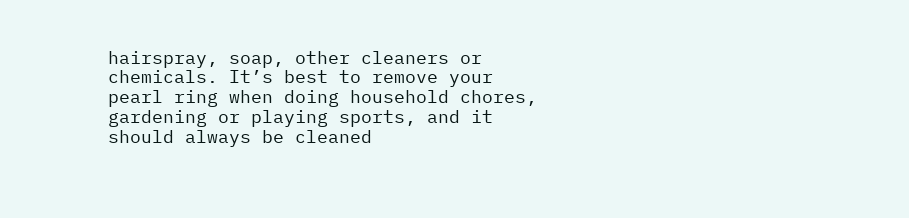hairspray, soap, other cleaners or chemicals. It’s best to remove your pearl ring when doing household chores, gardening or playing sports, and it should always be cleaned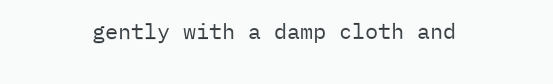gently with a damp cloth and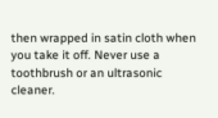then wrapped in satin cloth when you take it off. Never use a toothbrush or an ultrasonic cleaner.